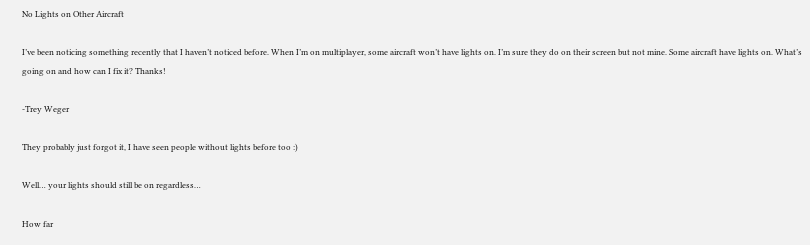No Lights on Other Aircraft

I’ve been noticing something recently that I haven’t noticed before. When I’m on multiplayer, some aircraft won’t have lights on. I’m sure they do on their screen but not mine. Some aircraft have lights on. What’s going on and how can I fix it? Thanks!

-Trey Weger

They probably just forgot it, I have seen people without lights before too :)

Well… your lights should still be on regardless…

How far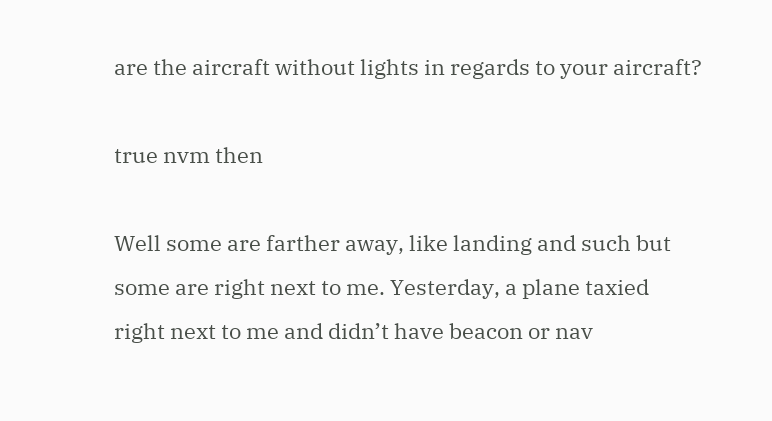are the aircraft without lights in regards to your aircraft?

true nvm then

Well some are farther away, like landing and such but some are right next to me. Yesterday, a plane taxied right next to me and didn’t have beacon or nav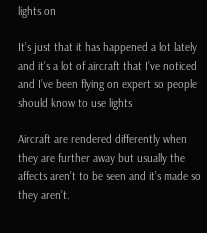lights on

It’s just that it has happened a lot lately and it’s a lot of aircraft that I’ve noticed and I’ve been flying on expert so people should know to use lights

Aircraft are rendered differently when they are further away but usually the affects aren’t to be seen and it’s made so they aren’t.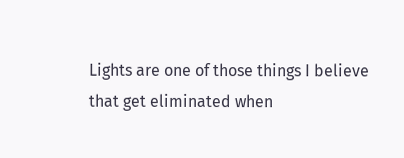Lights are one of those things I believe that get eliminated when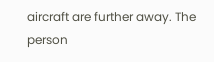aircraft are further away. The person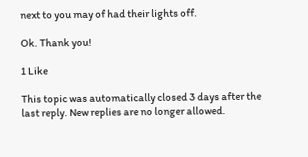next to you may of had their lights off.

Ok. Thank you!

1 Like

This topic was automatically closed 3 days after the last reply. New replies are no longer allowed.